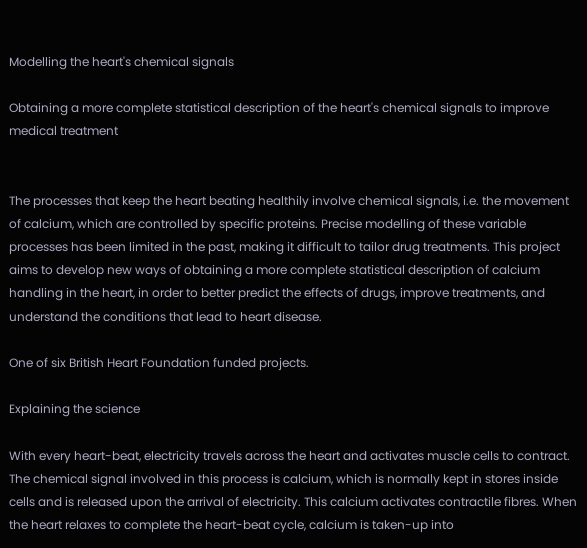Modelling the heart's chemical signals

Obtaining a more complete statistical description of the heart's chemical signals to improve medical treatment


The processes that keep the heart beating healthily involve chemical signals, i.e. the movement of calcium, which are controlled by specific proteins. Precise modelling of these variable processes has been limited in the past, making it difficult to tailor drug treatments. This project aims to develop new ways of obtaining a more complete statistical description of calcium handling in the heart, in order to better predict the effects of drugs, improve treatments, and understand the conditions that lead to heart disease.

One of six British Heart Foundation funded projects.

Explaining the science

With every heart-beat, electricity travels across the heart and activates muscle cells to contract. The chemical signal involved in this process is calcium, which is normally kept in stores inside cells and is released upon the arrival of electricity. This calcium activates contractile fibres. When the heart relaxes to complete the heart-beat cycle, calcium is taken-up into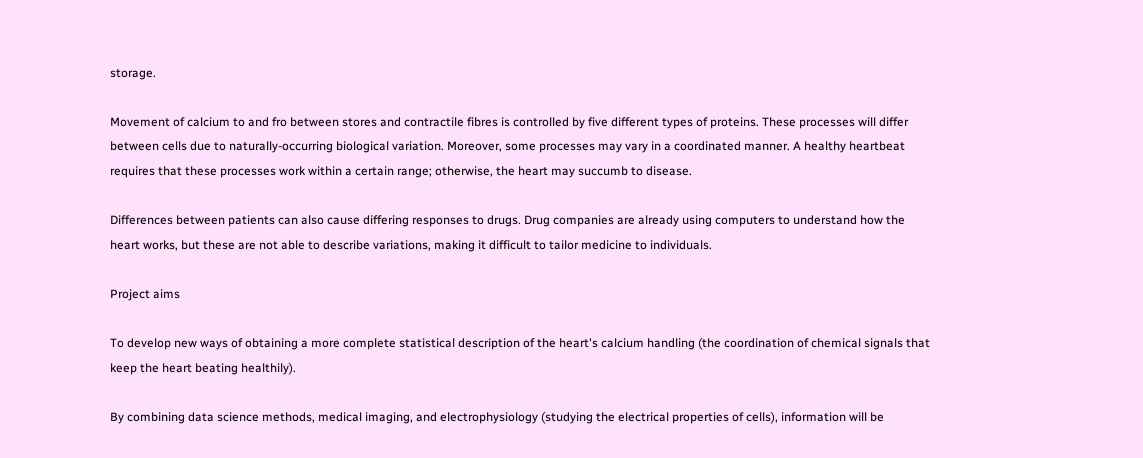storage.

Movement of calcium to and fro between stores and contractile fibres is controlled by five different types of proteins. These processes will differ between cells due to naturally-occurring biological variation. Moreover, some processes may vary in a coordinated manner. A healthy heartbeat requires that these processes work within a certain range; otherwise, the heart may succumb to disease.

Differences between patients can also cause differing responses to drugs. Drug companies are already using computers to understand how the heart works, but these are not able to describe variations, making it difficult to tailor medicine to individuals.

Project aims

To develop new ways of obtaining a more complete statistical description of the heart's calcium handling (the coordination of chemical signals that keep the heart beating healthily).

By combining data science methods, medical imaging, and electrophysiology (studying the electrical properties of cells), information will be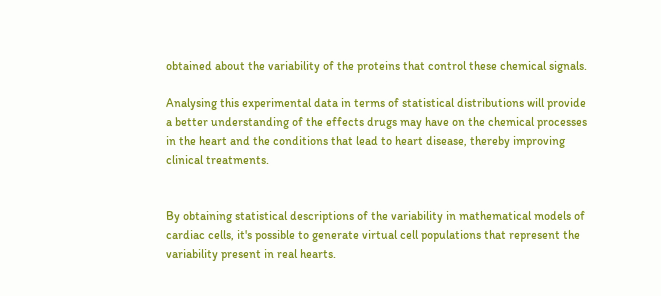obtained about the variability of the proteins that control these chemical signals.

Analysing this experimental data in terms of statistical distributions will provide a better understanding of the effects drugs may have on the chemical processes in the heart and the conditions that lead to heart disease, thereby improving clinical treatments.


By obtaining statistical descriptions of the variability in mathematical models of cardiac cells, it's possible to generate virtual cell populations that represent the variability present in real hearts.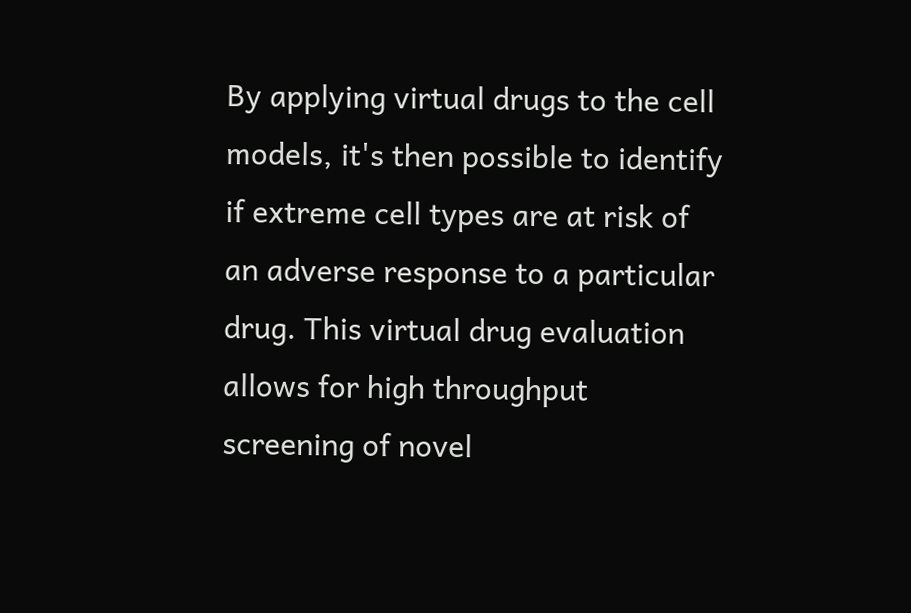By applying virtual drugs to the cell models, it's then possible to identify if extreme cell types are at risk of an adverse response to a particular drug. This virtual drug evaluation allows for high throughput screening of novel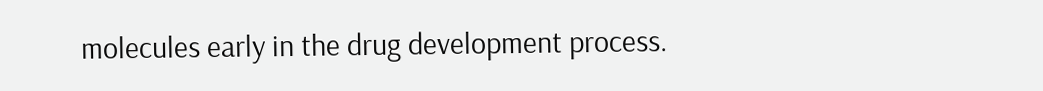molecules early in the drug development process.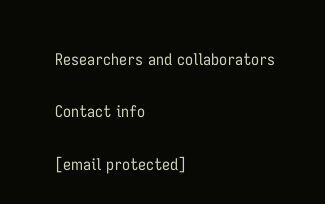Researchers and collaborators

Contact info

[email protected]